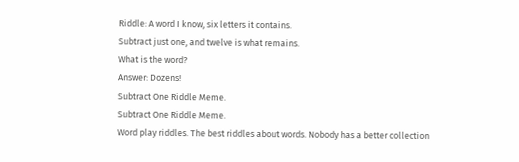Riddle: A word I know, six letters it contains.
Subtract just one, and twelve is what remains.
What is the word?
Answer: Dozens!
Subtract One Riddle Meme.
Subtract One Riddle Meme.
Word play riddles. The best riddles about words. Nobody has a better collection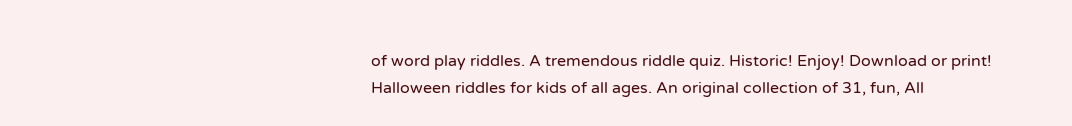of word play riddles. A tremendous riddle quiz. Historic! Enjoy! Download or print!
Halloween riddles for kids of all ages. An original collection of 31, fun, All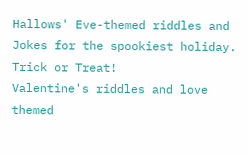Hallows' Eve-themed riddles and Jokes for the spookiest holiday. Trick or Treat!
Valentine's riddles and love themed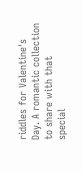riddles for Valentine's Day. A romantic collection to share with that special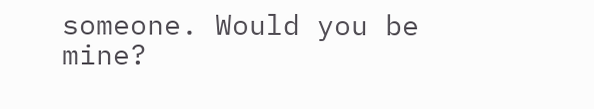someone. Would you be mine?